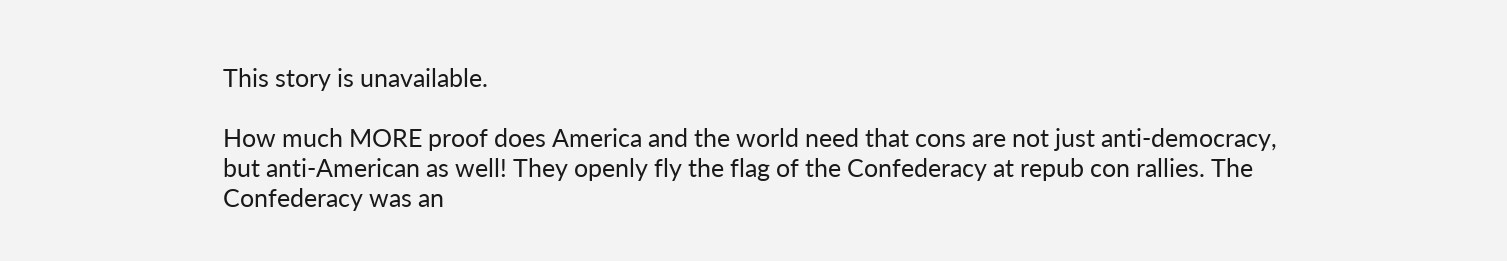This story is unavailable.

How much MORE proof does America and the world need that cons are not just anti-democracy, but anti-American as well! They openly fly the flag of the Confederacy at repub con rallies. The Confederacy was an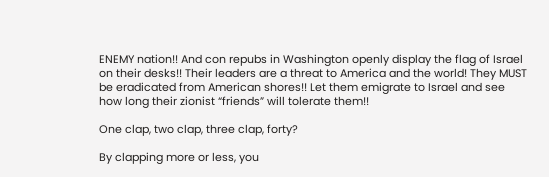ENEMY nation!! And con repubs in Washington openly display the flag of Israel on their desks!! Their leaders are a threat to America and the world! They MUST be eradicated from American shores!! Let them emigrate to Israel and see how long their zionist “friends” will tolerate them!!

One clap, two clap, three clap, forty?

By clapping more or less, you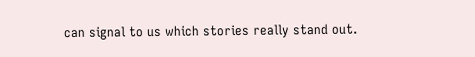can signal to us which stories really stand out.